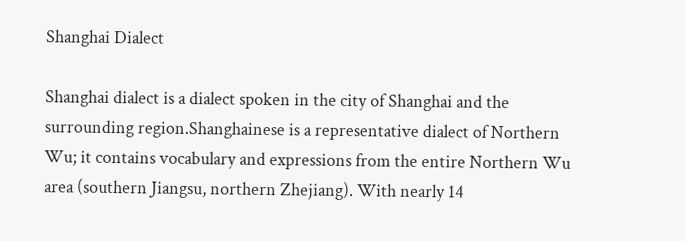Shanghai Dialect

Shanghai dialect is a dialect spoken in the city of Shanghai and the surrounding region.Shanghainese is a representative dialect of Northern Wu; it contains vocabulary and expressions from the entire Northern Wu area (southern Jiangsu, northern Zhejiang). With nearly 14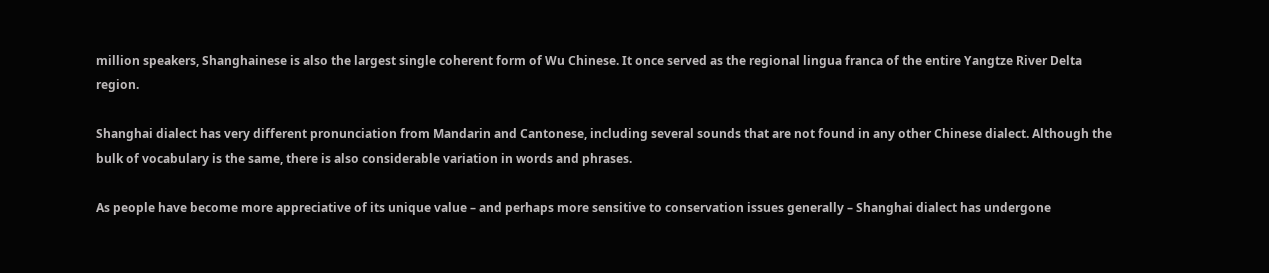million speakers, Shanghainese is also the largest single coherent form of Wu Chinese. It once served as the regional lingua franca of the entire Yangtze River Delta region.

Shanghai dialect has very different pronunciation from Mandarin and Cantonese, including several sounds that are not found in any other Chinese dialect. Although the bulk of vocabulary is the same, there is also considerable variation in words and phrases.

As people have become more appreciative of its unique value – and perhaps more sensitive to conservation issues generally – Shanghai dialect has undergone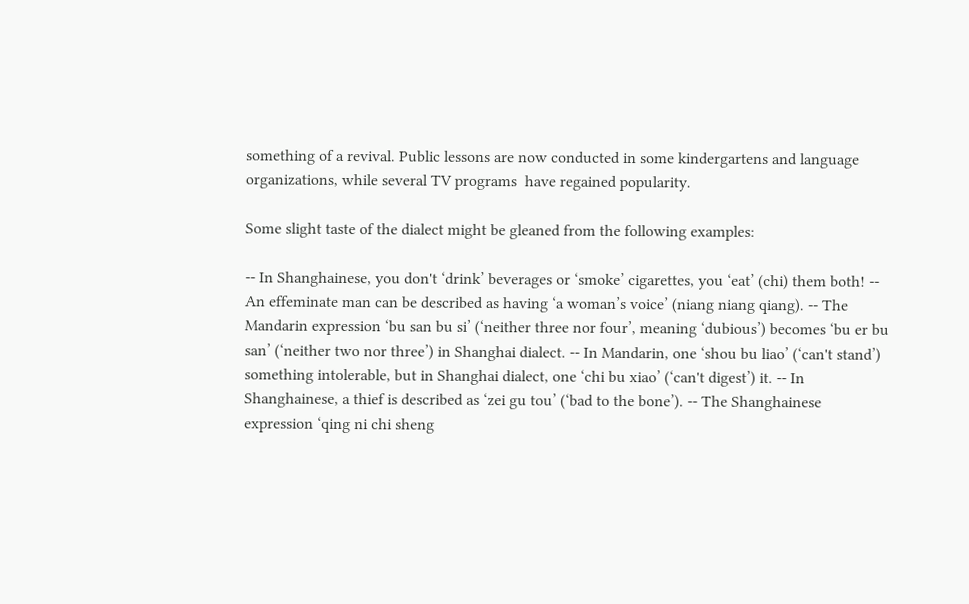something of a revival. Public lessons are now conducted in some kindergartens and language organizations, while several TV programs  have regained popularity.

Some slight taste of the dialect might be gleaned from the following examples:

-- In Shanghainese, you don't ‘drink’ beverages or ‘smoke’ cigarettes, you ‘eat’ (chi) them both! -- An effeminate man can be described as having ‘a woman’s voice’ (niang niang qiang). -- The Mandarin expression ‘bu san bu si’ (‘neither three nor four’, meaning ‘dubious’) becomes ‘bu er bu san’ (‘neither two nor three’) in Shanghai dialect. -- In Mandarin, one ‘shou bu liao’ (‘can't stand’) something intolerable, but in Shanghai dialect, one ‘chi bu xiao’ (‘can't digest’) it. -- In Shanghainese, a thief is described as ‘zei gu tou’ (‘bad to the bone’). -- The Shanghainese expression ‘qing ni chi sheng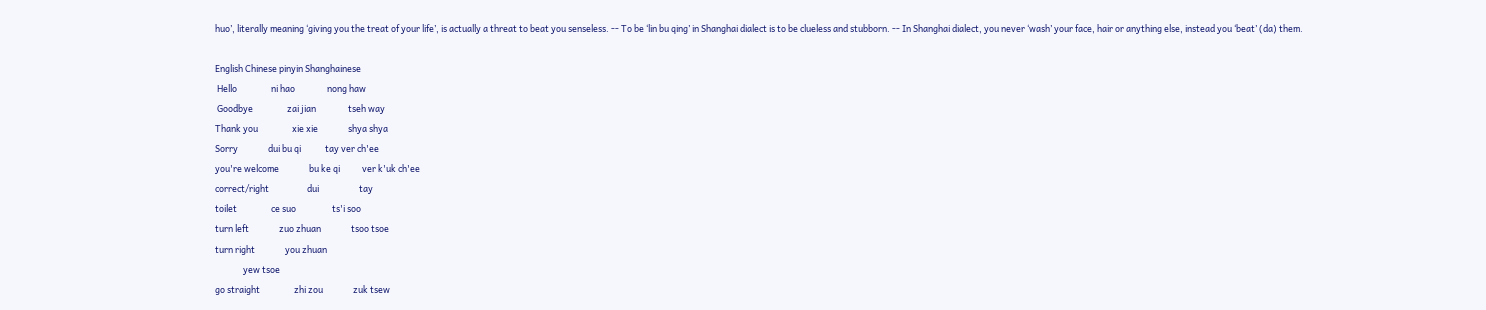huo’, literally meaning ‘giving you the treat of your life’, is actually a threat to beat you senseless. -- To be ‘lin bu qing’ in Shanghai dialect is to be clueless and stubborn. -- In Shanghai dialect, you never ‘wash’ your face, hair or anything else, instead you ‘beat’ (da) them.

English Chinese pinyin Shanghainese
 Hello                 ni hao                nong haw
 Goodbye                 zai jian                tseh way
Thank you                 xie xie               shya shya
Sorry               dui bu qi            tay ver ch'ee
you're welcome               bu ke qi           ver k'uk ch'ee
correct/right                   dui                    tay
toilet                 ce suo                  ts'i soo
turn left               zuo zhuan               tsoo tsoe
turn right               you zhuan
              yew tsoe
go straight                 zhi zou               zuk tsew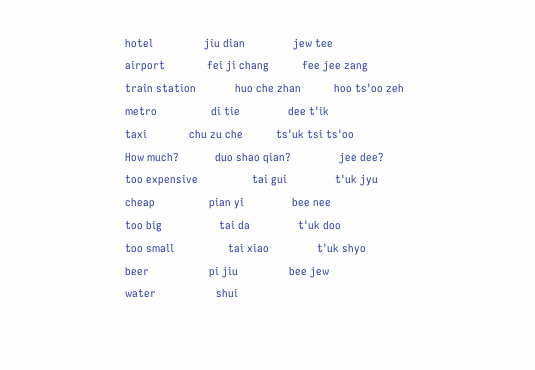hotel                 jiu dian                jew tee
airport              fei ji chang           fee jee zang
train station             huo che zhan           hoo ts'oo zeh
metro                  di tie                dee t'ik
taxi              chu zu che           ts'uk tsi ts'oo
How much?            duo shao qian?                jee dee?
too expensive                  tai gui                t'uk jyu
cheap                  pian yi                bee nee
too big                   tai da                t'uk doo
too small                  tai xiao                t'uk shyo
beer                    pi jiu                 bee jew
water                    shui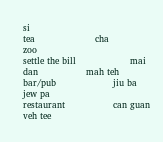si
tea                    cha                   zoo
settle the bill                  mai dan                mah teh
bar/pub                   jiu ba                 jew pa
restaurant                can guan                veh tee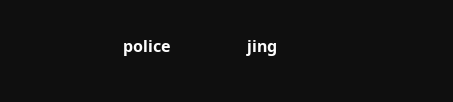police                   jing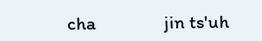cha                 jin ts'uh